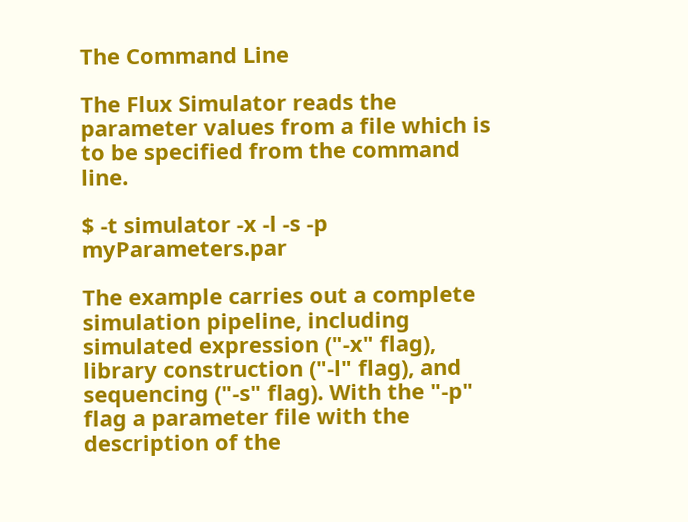The Command Line

The Flux Simulator reads the parameter values from a file which is to be specified from the command line.

$ -t simulator -x -l -s -p myParameters.par

The example carries out a complete simulation pipeline, including simulated expression ("-x" flag), library construction ("-l" flag), and sequencing ("-s" flag). With the "-p" flag a parameter file with the description of the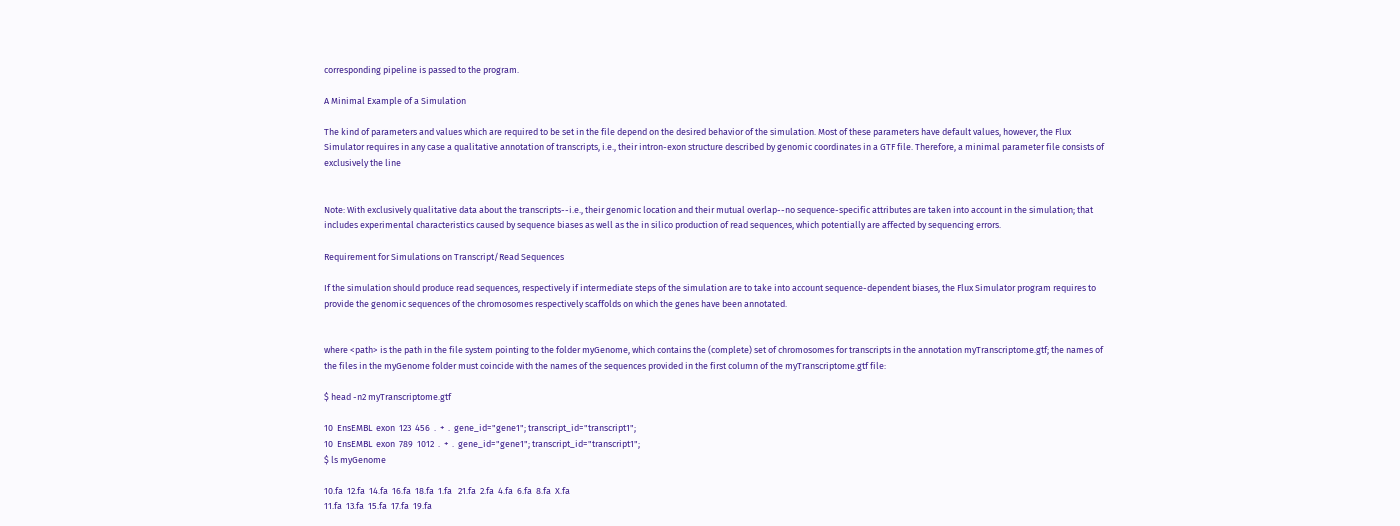corresponding pipeline is passed to the program.

A Minimal Example of a Simulation

The kind of parameters and values which are required to be set in the file depend on the desired behavior of the simulation. Most of these parameters have default values, however, the Flux Simulator requires in any case a qualitative annotation of transcripts, i.e., their intron-exon structure described by genomic coordinates in a GTF file. Therefore, a minimal parameter file consists of exclusively the line


Note: With exclusively qualitative data about the transcripts--i.e., their genomic location and their mutual overlap--no sequence-specific attributes are taken into account in the simulation; that includes experimental characteristics caused by sequence biases as well as the in silico production of read sequences, which potentially are affected by sequencing errors.

Requirement for Simulations on Transcript/Read Sequences

If the simulation should produce read sequences, respectively if intermediate steps of the simulation are to take into account sequence-dependent biases, the Flux Simulator program requires to provide the genomic sequences of the chromosomes respectively scaffolds on which the genes have been annotated.


where <path> is the path in the file system pointing to the folder myGenome, which contains the (complete) set of chromosomes for transcripts in the annotation myTranscriptome.gtf; the names of the files in the myGenome folder must coincide with the names of the sequences provided in the first column of the myTranscriptome.gtf file:

$ head -n2 myTranscriptome.gtf

10  EnsEMBL  exon  123  456  .  +  .  gene_id="gene1"; transcript_id="transcript1";
10  EnsEMBL  exon  789  1012  .  +  .  gene_id="gene1"; transcript_id="transcript1";
$ ls myGenome

10.fa  12.fa  14.fa  16.fa  18.fa  1.fa   21.fa  2.fa  4.fa  6.fa  8.fa  X.fa
11.fa  13.fa  15.fa  17.fa  19.fa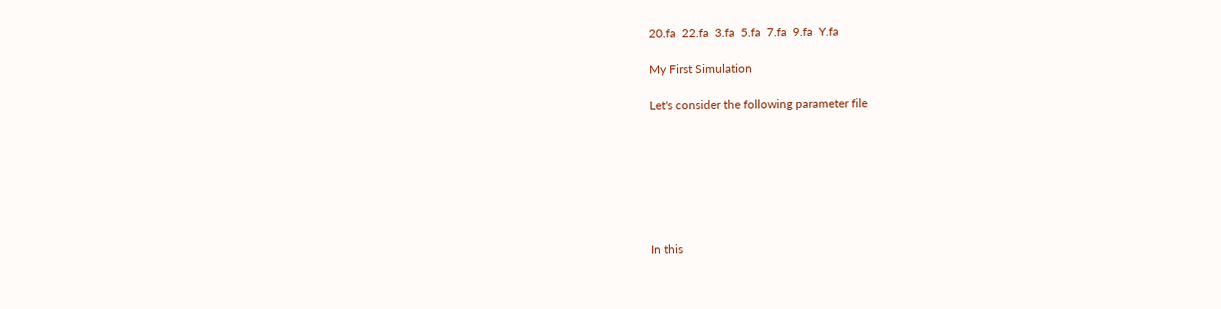20.fa  22.fa  3.fa  5.fa  7.fa  9.fa  Y.fa

My First Simulation

Let's consider the following parameter file







In this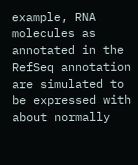example, RNA molecules as annotated in the RefSeq annotation are simulated to be expressed with about normally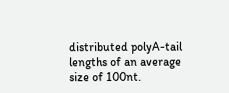distributed polyA-tail lengths of an average size of 100nt.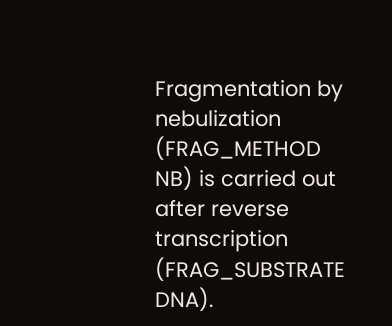Fragmentation by nebulization (FRAG_METHOD NB) is carried out after reverse transcription (FRAG_SUBSTRATE DNA).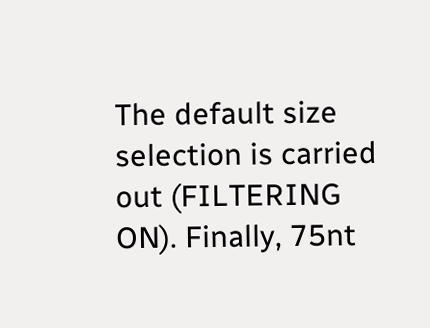The default size selection is carried out (FILTERING ON). Finally, 75nt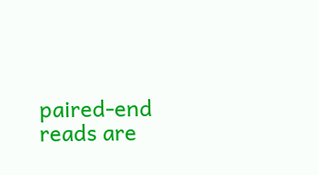paired-end reads are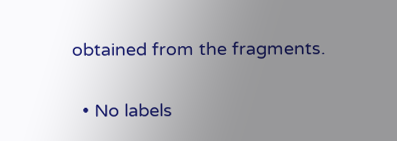obtained from the fragments.

  • No labels